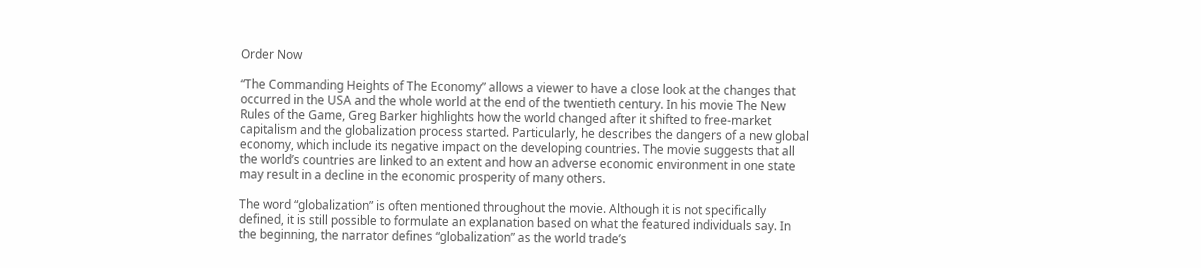Order Now

“The Commanding Heights of The Economy” allows a viewer to have a close look at the changes that occurred in the USA and the whole world at the end of the twentieth century. In his movie The New Rules of the Game, Greg Barker highlights how the world changed after it shifted to free-market capitalism and the globalization process started. Particularly, he describes the dangers of a new global economy, which include its negative impact on the developing countries. The movie suggests that all the world’s countries are linked to an extent and how an adverse economic environment in one state may result in a decline in the economic prosperity of many others.

The word “globalization” is often mentioned throughout the movie. Although it is not specifically defined, it is still possible to formulate an explanation based on what the featured individuals say. In the beginning, the narrator defines “globalization” as the world trade’s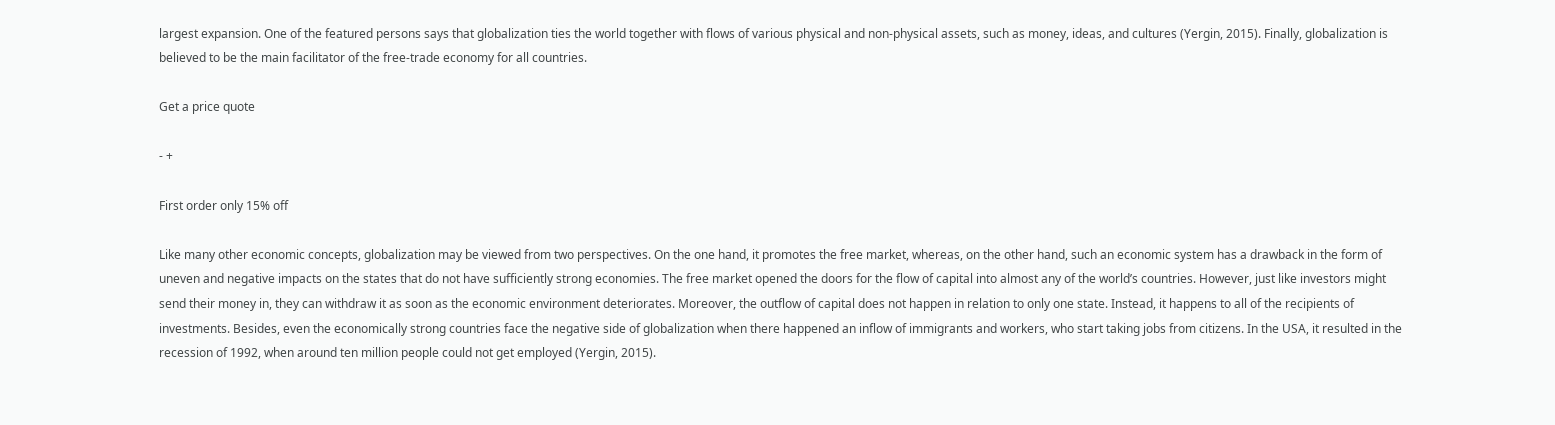largest expansion. One of the featured persons says that globalization ties the world together with flows of various physical and non-physical assets, such as money, ideas, and cultures (Yergin, 2015). Finally, globalization is believed to be the main facilitator of the free-trade economy for all countries.

Get a price quote

- +

First order only 15% off

Like many other economic concepts, globalization may be viewed from two perspectives. On the one hand, it promotes the free market, whereas, on the other hand, such an economic system has a drawback in the form of uneven and negative impacts on the states that do not have sufficiently strong economies. The free market opened the doors for the flow of capital into almost any of the world’s countries. However, just like investors might send their money in, they can withdraw it as soon as the economic environment deteriorates. Moreover, the outflow of capital does not happen in relation to only one state. Instead, it happens to all of the recipients of investments. Besides, even the economically strong countries face the negative side of globalization when there happened an inflow of immigrants and workers, who start taking jobs from citizens. In the USA, it resulted in the recession of 1992, when around ten million people could not get employed (Yergin, 2015).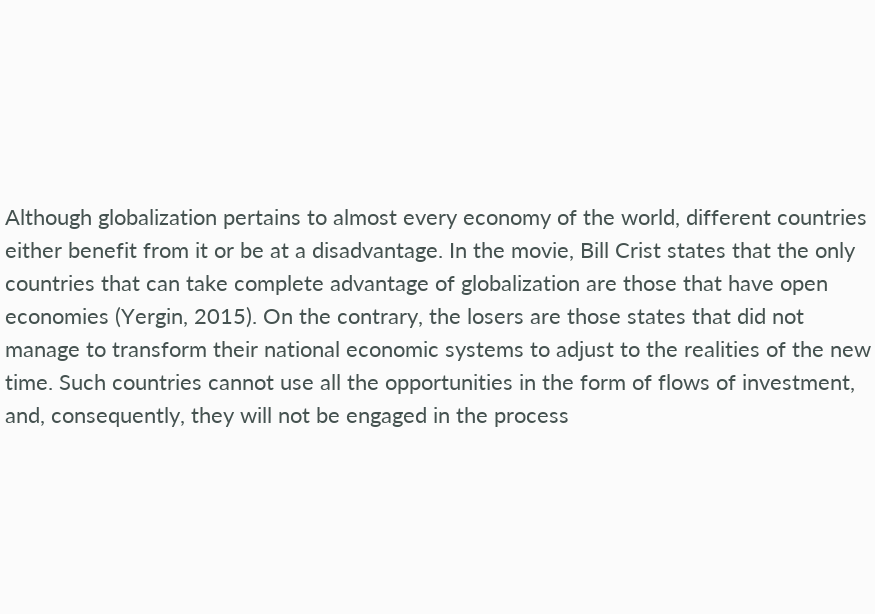Although globalization pertains to almost every economy of the world, different countries either benefit from it or be at a disadvantage. In the movie, Bill Crist states that the only countries that can take complete advantage of globalization are those that have open economies (Yergin, 2015). On the contrary, the losers are those states that did not manage to transform their national economic systems to adjust to the realities of the new time. Such countries cannot use all the opportunities in the form of flows of investment, and, consequently, they will not be engaged in the process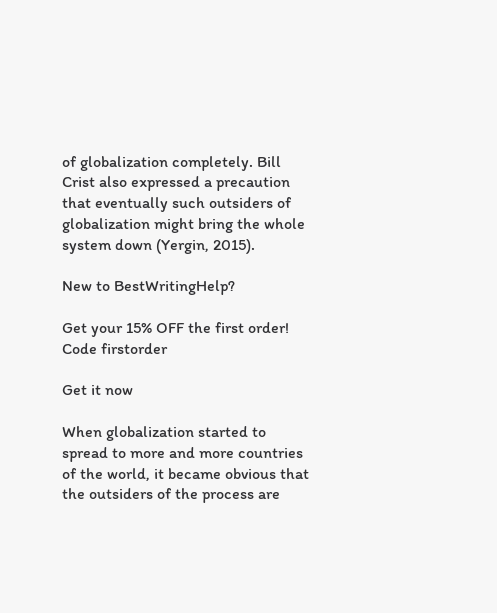of globalization completely. Bill Crist also expressed a precaution that eventually such outsiders of globalization might bring the whole system down (Yergin, 2015).

New to BestWritingHelp?

Get your 15% OFF the first order! Code firstorder

Get it now

When globalization started to spread to more and more countries of the world, it became obvious that the outsiders of the process are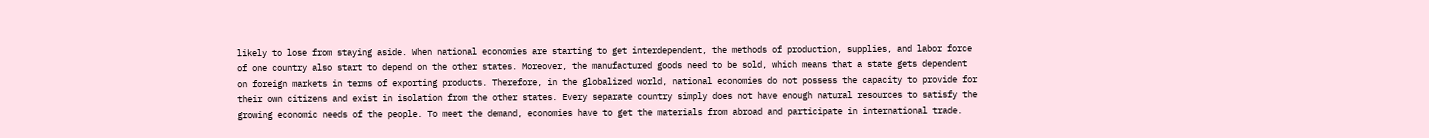likely to lose from staying aside. When national economies are starting to get interdependent, the methods of production, supplies, and labor force of one country also start to depend on the other states. Moreover, the manufactured goods need to be sold, which means that a state gets dependent on foreign markets in terms of exporting products. Therefore, in the globalized world, national economies do not possess the capacity to provide for their own citizens and exist in isolation from the other states. Every separate country simply does not have enough natural resources to satisfy the growing economic needs of the people. To meet the demand, economies have to get the materials from abroad and participate in international trade.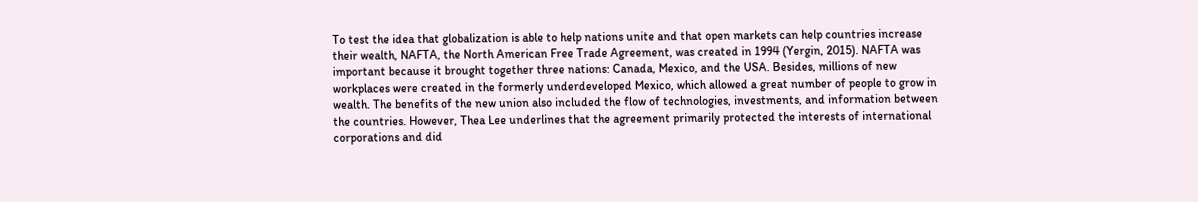To test the idea that globalization is able to help nations unite and that open markets can help countries increase their wealth, NAFTA, the North American Free Trade Agreement, was created in 1994 (Yergin, 2015). NAFTA was important because it brought together three nations: Canada, Mexico, and the USA. Besides, millions of new workplaces were created in the formerly underdeveloped Mexico, which allowed a great number of people to grow in wealth. The benefits of the new union also included the flow of technologies, investments, and information between the countries. However, Thea Lee underlines that the agreement primarily protected the interests of international corporations and did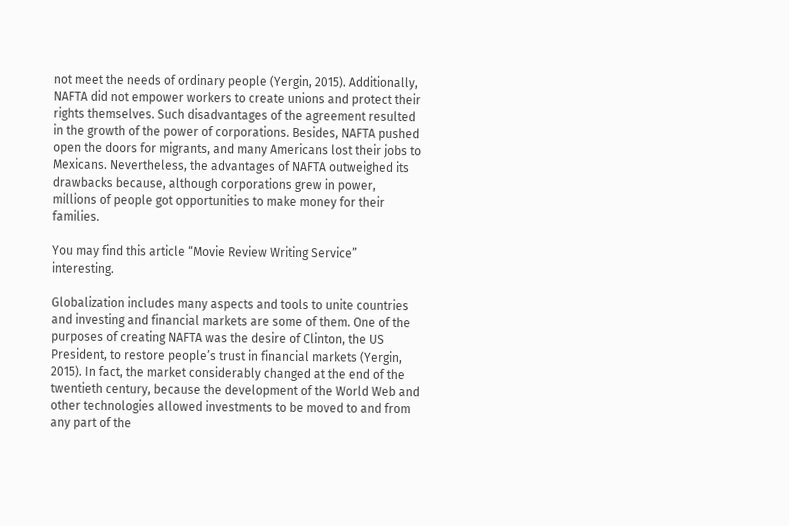not meet the needs of ordinary people (Yergin, 2015). Additionally, NAFTA did not empower workers to create unions and protect their rights themselves. Such disadvantages of the agreement resulted in the growth of the power of corporations. Besides, NAFTA pushed open the doors for migrants, and many Americans lost their jobs to Mexicans. Nevertheless, the advantages of NAFTA outweighed its drawbacks because, although corporations grew in power, millions of people got opportunities to make money for their families.

You may find this article “Movie Review Writing Service” interesting.

Globalization includes many aspects and tools to unite countries and investing and financial markets are some of them. One of the purposes of creating NAFTA was the desire of Clinton, the US President, to restore people’s trust in financial markets (Yergin, 2015). In fact, the market considerably changed at the end of the twentieth century, because the development of the World Web and other technologies allowed investments to be moved to and from any part of the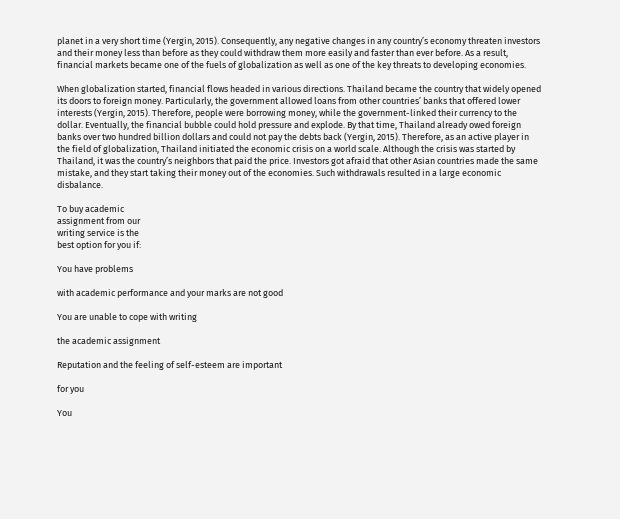planet in a very short time (Yergin, 2015). Consequently, any negative changes in any country’s economy threaten investors and their money less than before as they could withdraw them more easily and faster than ever before. As a result, financial markets became one of the fuels of globalization as well as one of the key threats to developing economies.

When globalization started, financial flows headed in various directions. Thailand became the country that widely opened its doors to foreign money. Particularly, the government allowed loans from other countries’ banks that offered lower interests (Yergin, 2015). Therefore, people were borrowing money, while the government-linked their currency to the dollar. Eventually, the financial bubble could hold pressure and explode. By that time, Thailand already owed foreign banks over two hundred billion dollars and could not pay the debts back (Yergin, 2015). Therefore, as an active player in the field of globalization, Thailand initiated the economic crisis on a world scale. Although the crisis was started by Thailand, it was the country’s neighbors that paid the price. Investors got afraid that other Asian countries made the same mistake, and they start taking their money out of the economies. Such withdrawals resulted in a large economic disbalance.

To buy academic
assignment from our
writing service is the
best option for you if:

You have problems

with academic performance and your marks are not good

You are unable to cope with writing

the academic assignment

Reputation and the feeling of self-esteem are important

for you

You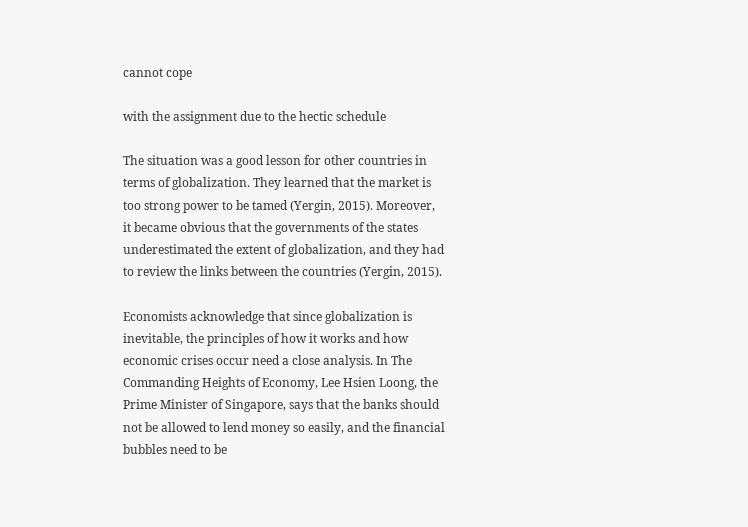cannot cope

with the assignment due to the hectic schedule

The situation was a good lesson for other countries in terms of globalization. They learned that the market is too strong power to be tamed (Yergin, 2015). Moreover, it became obvious that the governments of the states underestimated the extent of globalization, and they had to review the links between the countries (Yergin, 2015).

Economists acknowledge that since globalization is inevitable, the principles of how it works and how economic crises occur need a close analysis. In The Commanding Heights of Economy, Lee Hsien Loong, the Prime Minister of Singapore, says that the banks should not be allowed to lend money so easily, and the financial bubbles need to be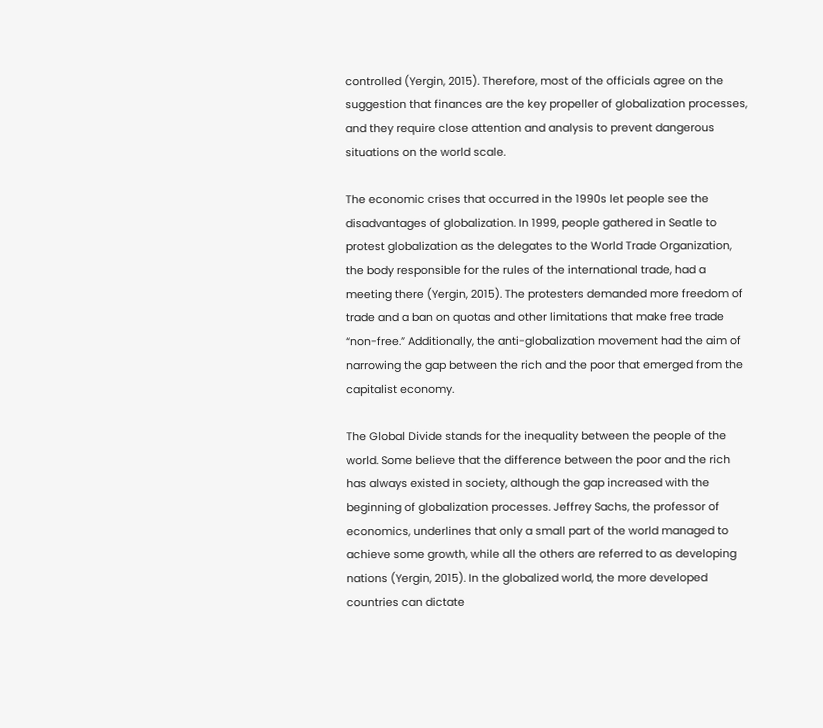controlled (Yergin, 2015). Therefore, most of the officials agree on the suggestion that finances are the key propeller of globalization processes, and they require close attention and analysis to prevent dangerous situations on the world scale.

The economic crises that occurred in the 1990s let people see the disadvantages of globalization. In 1999, people gathered in Seatle to protest globalization as the delegates to the World Trade Organization, the body responsible for the rules of the international trade, had a meeting there (Yergin, 2015). The protesters demanded more freedom of trade and a ban on quotas and other limitations that make free trade “non-free.” Additionally, the anti-globalization movement had the aim of narrowing the gap between the rich and the poor that emerged from the capitalist economy.

The Global Divide stands for the inequality between the people of the world. Some believe that the difference between the poor and the rich has always existed in society, although the gap increased with the beginning of globalization processes. Jeffrey Sachs, the professor of economics, underlines that only a small part of the world managed to achieve some growth, while all the others are referred to as developing nations (Yergin, 2015). In the globalized world, the more developed countries can dictate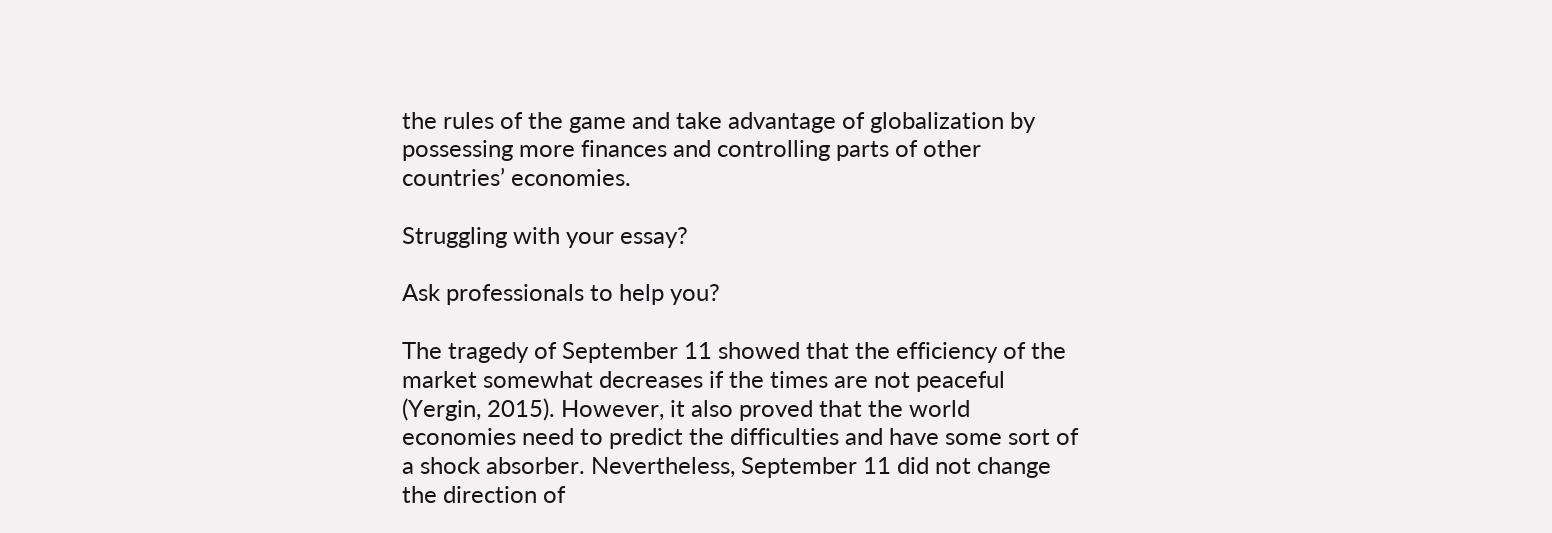the rules of the game and take advantage of globalization by possessing more finances and controlling parts of other countries’ economies.

Struggling with your essay?

Ask professionals to help you?

The tragedy of September 11 showed that the efficiency of the market somewhat decreases if the times are not peaceful (Yergin, 2015). However, it also proved that the world economies need to predict the difficulties and have some sort of a shock absorber. Nevertheless, September 11 did not change the direction of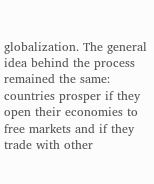globalization. The general idea behind the process remained the same: countries prosper if they open their economies to free markets and if they trade with other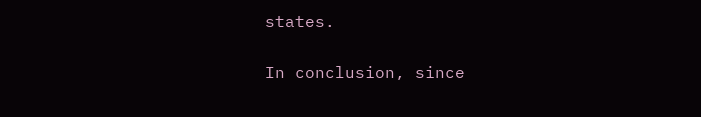states.

In conclusion, since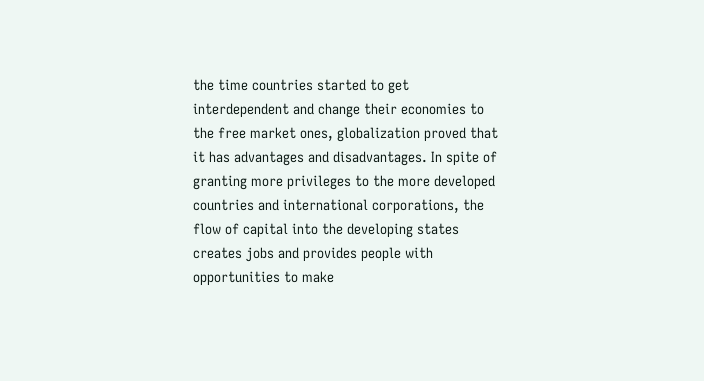the time countries started to get interdependent and change their economies to the free market ones, globalization proved that it has advantages and disadvantages. In spite of granting more privileges to the more developed countries and international corporations, the flow of capital into the developing states creates jobs and provides people with opportunities to make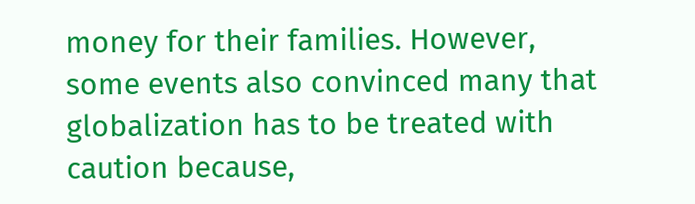money for their families. However, some events also convinced many that globalization has to be treated with caution because,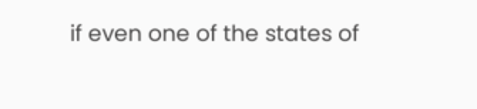if even one of the states of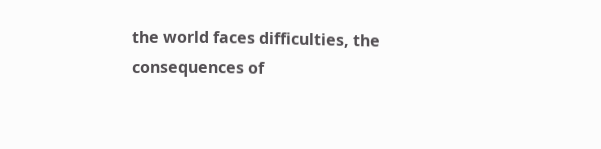the world faces difficulties, the consequences of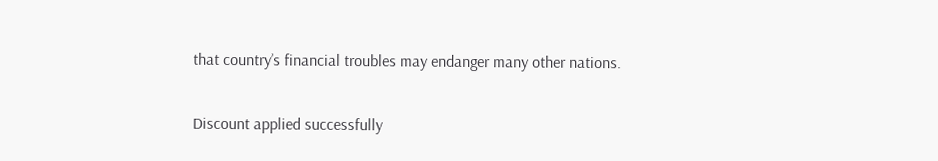that country’s financial troubles may endanger many other nations.

Discount applied successfully